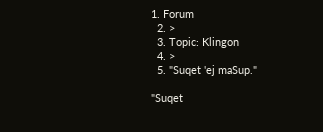1. Forum
  2. >
  3. Topic: Klingon
  4. >
  5. "Suqet 'ej maSup."

"Suqet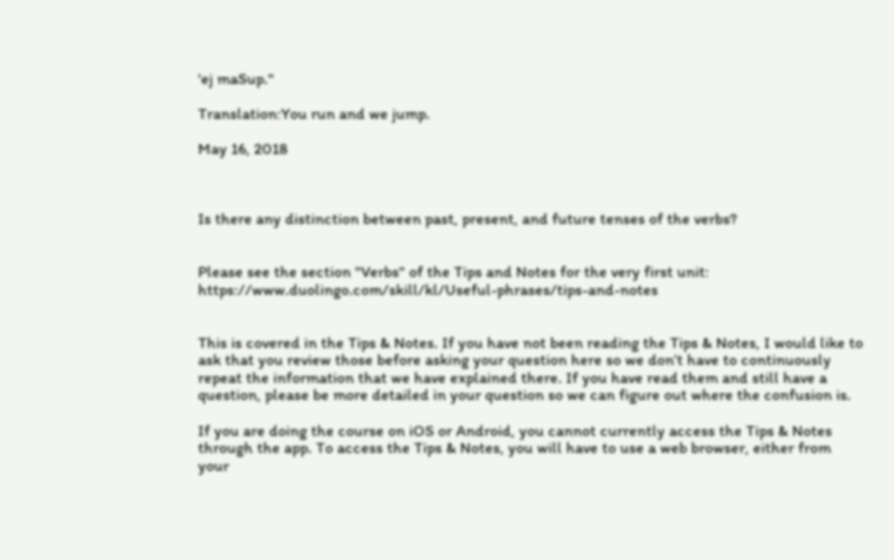'ej maSup."

Translation:You run and we jump.

May 16, 2018



Is there any distinction between past, present, and future tenses of the verbs?


Please see the section "Verbs" of the Tips and Notes for the very first unit: https://www.duolingo.com/skill/kl/Useful-phrases/tips-and-notes


This is covered in the Tips & Notes. If you have not been reading the Tips & Notes, I would like to ask that you review those before asking your question here so we don’t have to continuously repeat the information that we have explained there. If you have read them and still have a question, please be more detailed in your question so we can figure out where the confusion is.

If you are doing the course on iOS or Android, you cannot currently access the Tips & Notes through the app. To access the Tips & Notes, you will have to use a web browser, either from your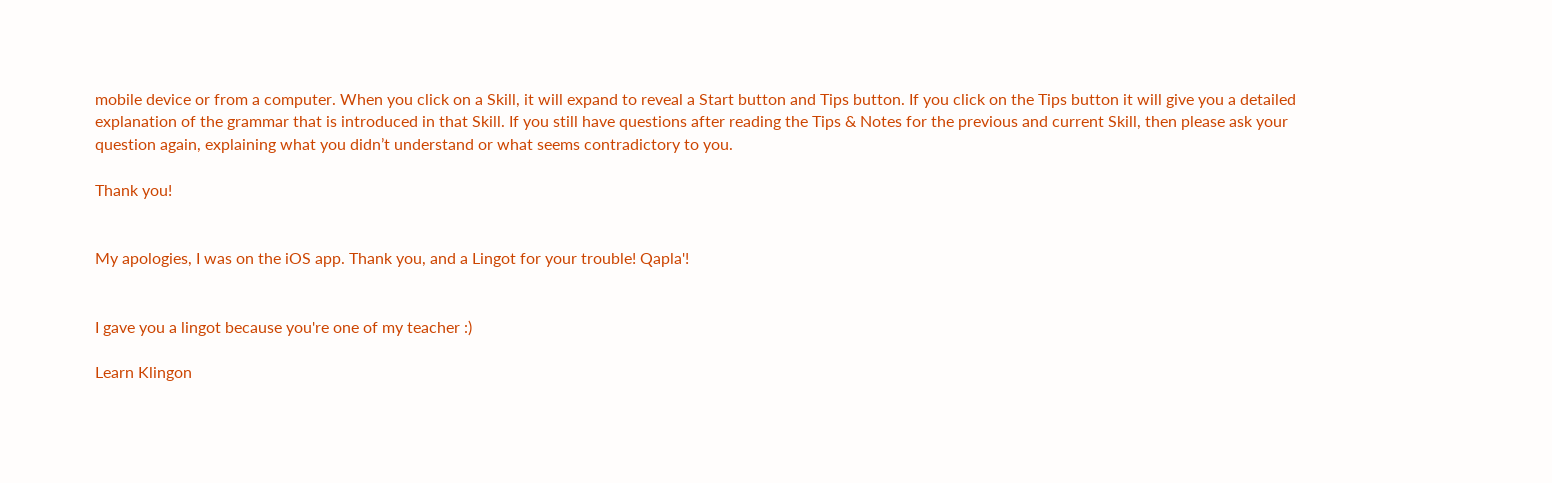mobile device or from a computer. When you click on a Skill, it will expand to reveal a Start button and Tips button. If you click on the Tips button it will give you a detailed explanation of the grammar that is introduced in that Skill. If you still have questions after reading the Tips & Notes for the previous and current Skill, then please ask your question again, explaining what you didn’t understand or what seems contradictory to you.

Thank you!


My apologies, I was on the iOS app. Thank you, and a Lingot for your trouble! Qapla'!


I gave you a lingot because you're one of my teacher :)

Learn Klingon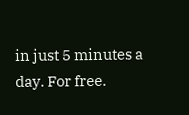in just 5 minutes a day. For free.